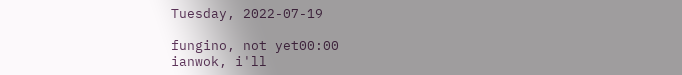Tuesday, 2022-07-19

fungino, not yet00:00
ianwok, i'll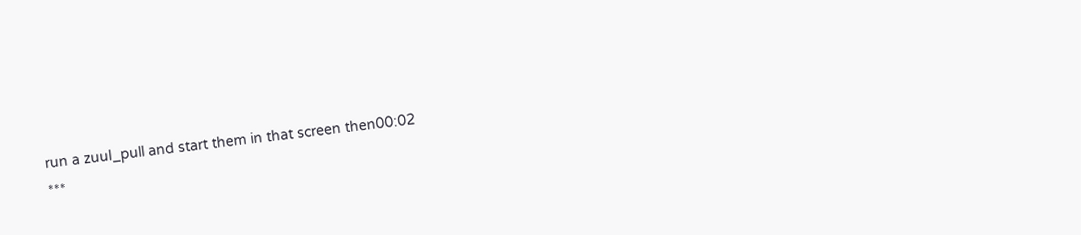run a zuul_pull and start them in that screen then00:02
***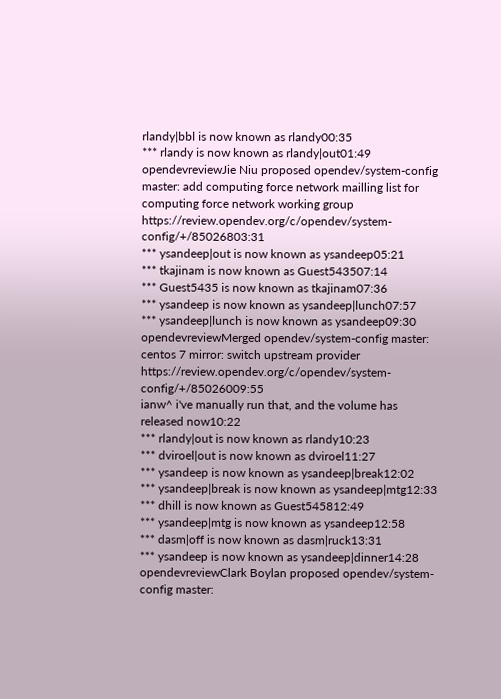rlandy|bbl is now known as rlandy00:35
*** rlandy is now known as rlandy|out01:49
opendevreviewJie Niu proposed opendev/system-config master: add computing force network mailling list for computing force network working group  https://review.opendev.org/c/opendev/system-config/+/85026803:31
*** ysandeep|out is now known as ysandeep05:21
*** tkajinam is now known as Guest543507:14
*** Guest5435 is now known as tkajinam07:36
*** ysandeep is now known as ysandeep|lunch07:57
*** ysandeep|lunch is now known as ysandeep09:30
opendevreviewMerged opendev/system-config master: centos 7 mirror: switch upstream provider  https://review.opendev.org/c/opendev/system-config/+/85026009:55
ianw^ i've manually run that, and the volume has released now10:22
*** rlandy|out is now known as rlandy10:23
*** dviroel|out is now known as dviroel11:27
*** ysandeep is now known as ysandeep|break12:02
*** ysandeep|break is now known as ysandeep|mtg12:33
*** dhill is now known as Guest545812:49
*** ysandeep|mtg is now known as ysandeep12:58
*** dasm|off is now known as dasm|ruck13:31
*** ysandeep is now known as ysandeep|dinner14:28
opendevreviewClark Boylan proposed opendev/system-config master: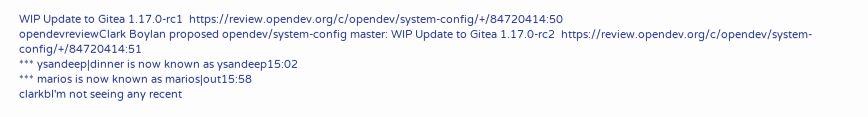WIP Update to Gitea 1.17.0-rc1  https://review.opendev.org/c/opendev/system-config/+/84720414:50
opendevreviewClark Boylan proposed opendev/system-config master: WIP Update to Gitea 1.17.0-rc2  https://review.opendev.org/c/opendev/system-config/+/84720414:51
*** ysandeep|dinner is now known as ysandeep15:02
*** marios is now known as marios|out15:58
clarkbI'm not seeing any recent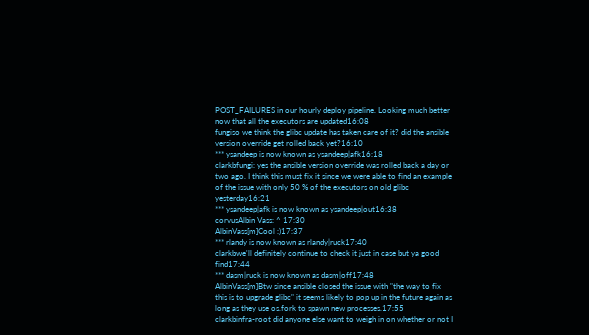POST_FAILURES in our hourly deploy pipeline. Looking much better now that all the executors are updated16:08
fungiso we think the glibc update has taken care of it? did the ansible version override get rolled back yet?16:10
*** ysandeep is now known as ysandeep|afk16:18
clarkbfungi: yes the ansible version override was rolled back a day or two ago. I think this must fix it since we were able to find an example of the issue with only 50 % of the executors on old glibc yesterday16:21
*** ysandeep|afk is now known as ysandeep|out16:38
corvusAlbin Vass: ^ 17:30
AlbinVass[m]Cool :)17:37
*** rlandy is now known as rlandy|ruck17:40
clarkbwe'll definitely continue to check it just in case but ya good find17:44
*** dasm|ruck is now known as dasm|off17:48
AlbinVass[m]Btw since ansible closed the issue with "the way to fix this is to upgrade glibc" it seems likely to pop up in the future again as long as they use os.fork to spawn new processes.17:55
clarkbinfra-root did anyone else want to weigh in on whether or not I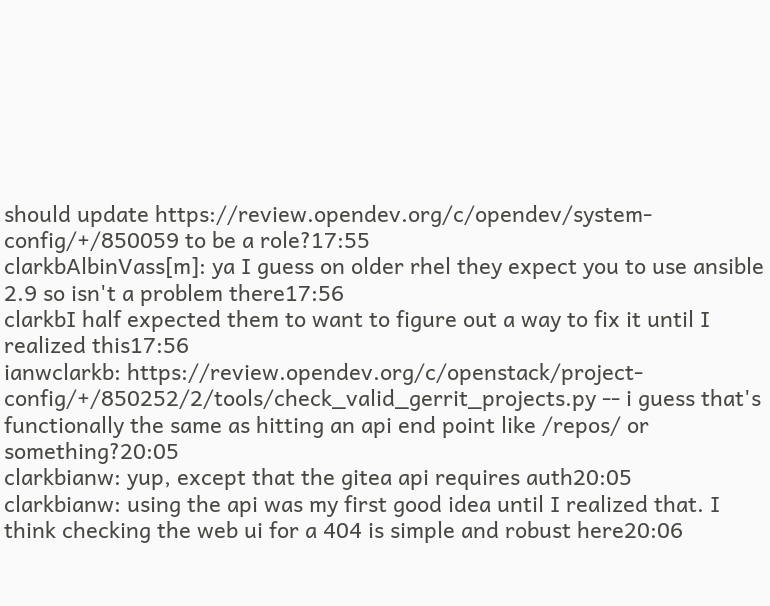should update https://review.opendev.org/c/opendev/system-config/+/850059 to be a role?17:55
clarkbAlbinVass[m]: ya I guess on older rhel they expect you to use ansible 2.9 so isn't a problem there17:56
clarkbI half expected them to want to figure out a way to fix it until I realized this17:56
ianwclarkb: https://review.opendev.org/c/openstack/project-config/+/850252/2/tools/check_valid_gerrit_projects.py -- i guess that's functionally the same as hitting an api end point like /repos/ or something?20:05
clarkbianw: yup, except that the gitea api requires auth20:05
clarkbianw: using the api was my first good idea until I realized that. I think checking the web ui for a 404 is simple and robust here20:06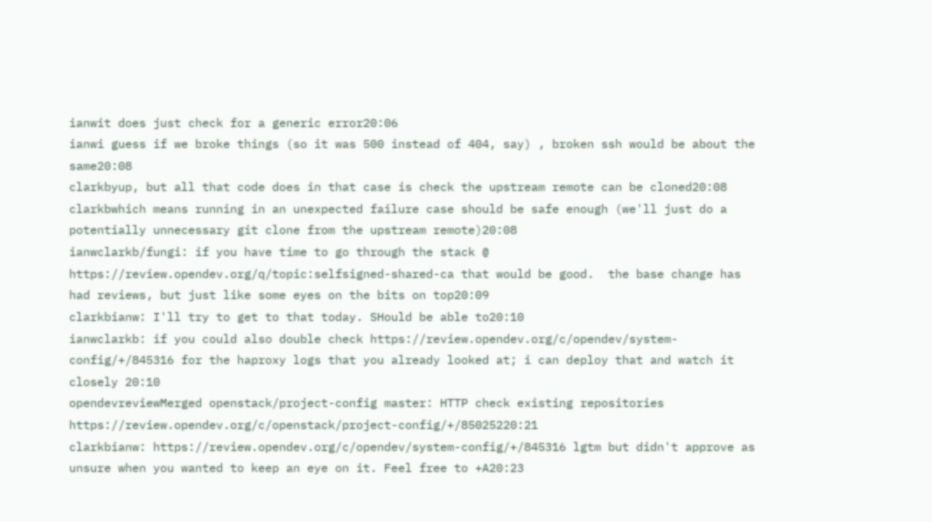ianwit does just check for a generic error20:06
ianwi guess if we broke things (so it was 500 instead of 404, say) , broken ssh would be about the same20:08
clarkbyup, but all that code does in that case is check the upstream remote can be cloned20:08
clarkbwhich means running in an unexpected failure case should be safe enough (we'll just do a potentially unnecessary git clone from the upstream remote)20:08
ianwclarkb/fungi: if you have time to go through the stack @ https://review.opendev.org/q/topic:selfsigned-shared-ca that would be good.  the base change has had reviews, but just like some eyes on the bits on top20:09
clarkbianw: I'll try to get to that today. SHould be able to20:10
ianwclarkb: if you could also double check https://review.opendev.org/c/opendev/system-config/+/845316 for the haproxy logs that you already looked at; i can deploy that and watch it closely 20:10
opendevreviewMerged openstack/project-config master: HTTP check existing repositories  https://review.opendev.org/c/openstack/project-config/+/85025220:21
clarkbianw: https://review.opendev.org/c/opendev/system-config/+/845316 lgtm but didn't approve as unsure when you wanted to keep an eye on it. Feel free to +A20:23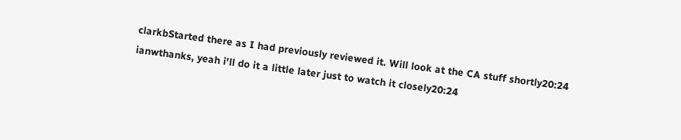clarkbStarted there as I had previously reviewed it. Will look at the CA stuff shortly20:24
ianwthanks, yeah i'll do it a little later just to watch it closely20:24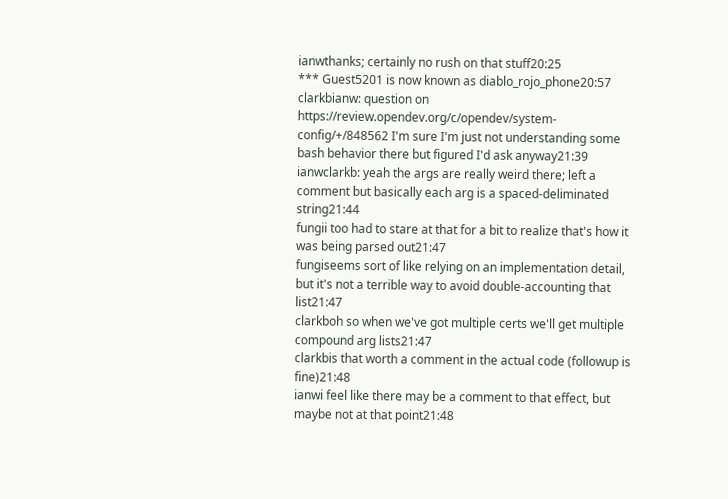ianwthanks; certainly no rush on that stuff20:25
*** Guest5201 is now known as diablo_rojo_phone20:57
clarkbianw: question on https://review.opendev.org/c/opendev/system-config/+/848562 I'm sure I'm just not understanding some bash behavior there but figured I'd ask anyway21:39
ianwclarkb: yeah the args are really weird there; left a comment but basically each arg is a spaced-deliminated string21:44
fungii too had to stare at that for a bit to realize that's how it was being parsed out21:47
fungiseems sort of like relying on an implementation detail, but it's not a terrible way to avoid double-accounting that list21:47
clarkboh so when we've got multiple certs we'll get multiple compound arg lists21:47
clarkbis that worth a comment in the actual code (followup is fine)21:48
ianwi feel like there may be a comment to that effect, but maybe not at that point21:48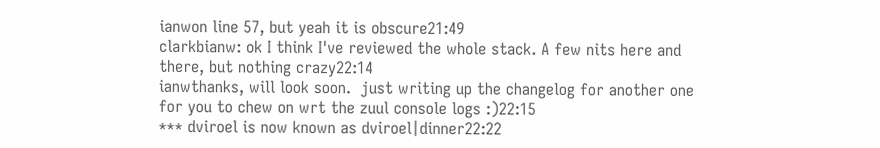ianwon line 57, but yeah it is obscure21:49
clarkbianw: ok I think I've reviewed the whole stack. A few nits here and there, but nothing crazy22:14
ianwthanks, will look soon.  just writing up the changelog for another one for you to chew on wrt the zuul console logs :)22:15
*** dviroel is now known as dviroel|dinner22:22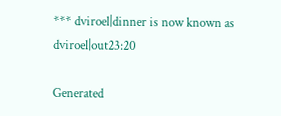*** dviroel|dinner is now known as dviroel|out23:20

Generated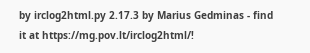by irclog2html.py 2.17.3 by Marius Gedminas - find it at https://mg.pov.lt/irclog2html/!